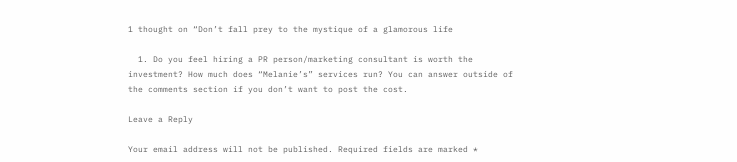1 thought on “Don’t fall prey to the mystique of a glamorous life

  1. Do you feel hiring a PR person/marketing consultant is worth the investment? How much does “Melanie’s” services run? You can answer outside of the comments section if you don’t want to post the cost.

Leave a Reply

Your email address will not be published. Required fields are marked *